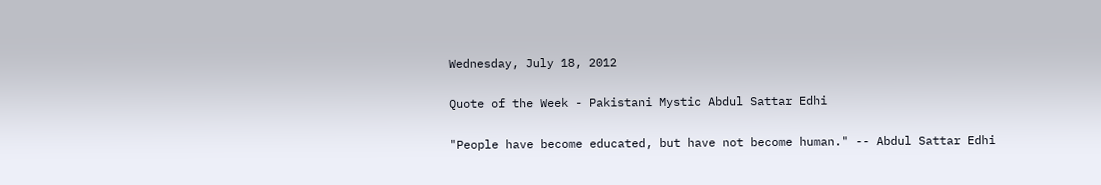Wednesday, July 18, 2012

Quote of the Week - Pakistani Mystic Abdul Sattar Edhi

"People have become educated, but have not become human." -- Abdul Sattar Edhi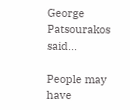George Patsourakos said...

People may have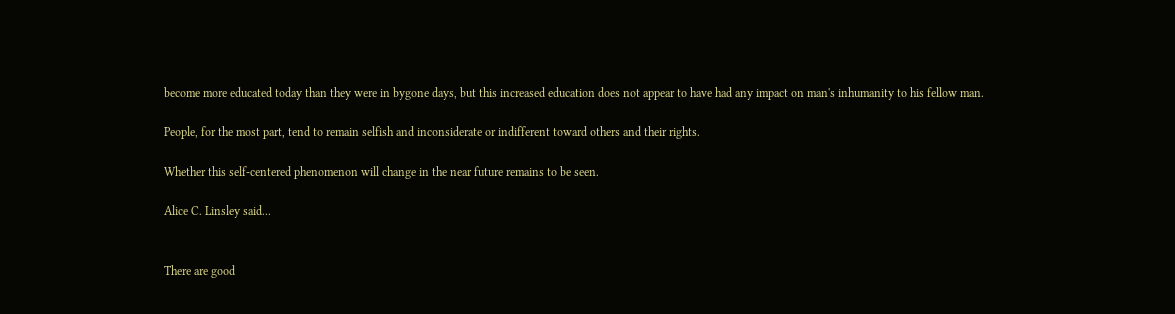become more educated today than they were in bygone days, but this increased education does not appear to have had any impact on man's inhumanity to his fellow man.

People, for the most part, tend to remain selfish and inconsiderate or indifferent toward others and their rights.

Whether this self-centered phenomenon will change in the near future remains to be seen.

Alice C. Linsley said...


There are good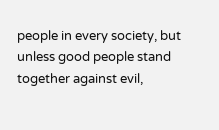people in every society, but unless good people stand together against evil,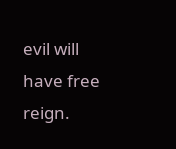evil will have free reign.